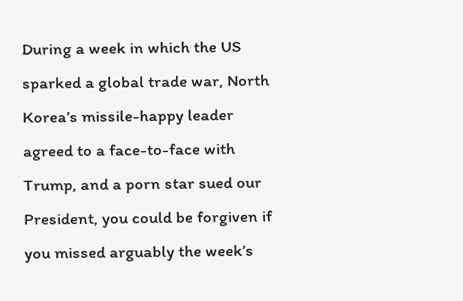During a week in which the US sparked a global trade war, North Korea’s missile-happy leader agreed to a face-to-face with Trump, and a porn star sued our President, you could be forgiven if you missed arguably the week’s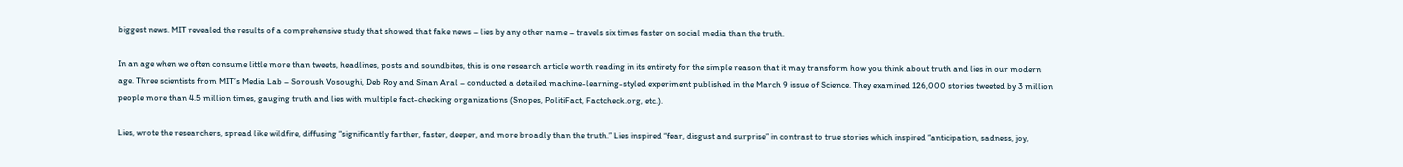biggest news. MIT revealed the results of a comprehensive study that showed that fake news – lies by any other name – travels six times faster on social media than the truth.

In an age when we often consume little more than tweets, headlines, posts and soundbites, this is one research article worth reading in its entirety for the simple reason that it may transform how you think about truth and lies in our modern age. Three scientists from MIT’s Media Lab – Soroush Vosoughi, Deb Roy and Sinan Aral – conducted a detailed machine-learning-styled experiment published in the March 9 issue of Science. They examined 126,000 stories tweeted by 3 million people more than 4.5 million times, gauging truth and lies with multiple fact-checking organizations (Snopes, PolitiFact, Factcheck.org, etc.).

Lies, wrote the researchers, spread like wildfire, diffusing “significantly farther, faster, deeper, and more broadly than the truth.” Lies inspired “fear, disgust and surprise” in contrast to true stories which inspired “anticipation, sadness, joy,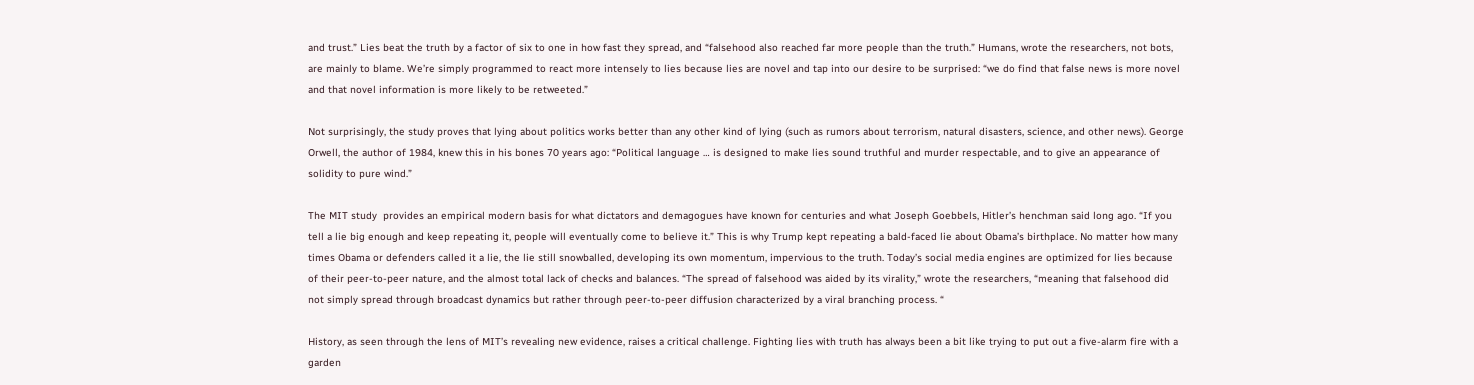and trust.” Lies beat the truth by a factor of six to one in how fast they spread, and “falsehood also reached far more people than the truth.” Humans, wrote the researchers, not bots, are mainly to blame. We’re simply programmed to react more intensely to lies because lies are novel and tap into our desire to be surprised: “we do find that false news is more novel and that novel information is more likely to be retweeted.”

Not surprisingly, the study proves that lying about politics works better than any other kind of lying (such as rumors about terrorism, natural disasters, science, and other news). George Orwell, the author of 1984, knew this in his bones 70 years ago: “Political language … is designed to make lies sound truthful and murder respectable, and to give an appearance of solidity to pure wind.”

The MIT study  provides an empirical modern basis for what dictators and demagogues have known for centuries and what Joseph Goebbels, Hitler’s henchman said long ago. “If you tell a lie big enough and keep repeating it, people will eventually come to believe it.” This is why Trump kept repeating a bald-faced lie about Obama’s birthplace. No matter how many times Obama or defenders called it a lie, the lie still snowballed, developing its own momentum, impervious to the truth. Today’s social media engines are optimized for lies because of their peer-to-peer nature, and the almost total lack of checks and balances. “The spread of falsehood was aided by its virality,” wrote the researchers, “meaning that falsehood did not simply spread through broadcast dynamics but rather through peer-to-peer diffusion characterized by a viral branching process. “

History, as seen through the lens of MIT’s revealing new evidence, raises a critical challenge. Fighting lies with truth has always been a bit like trying to put out a five-alarm fire with a garden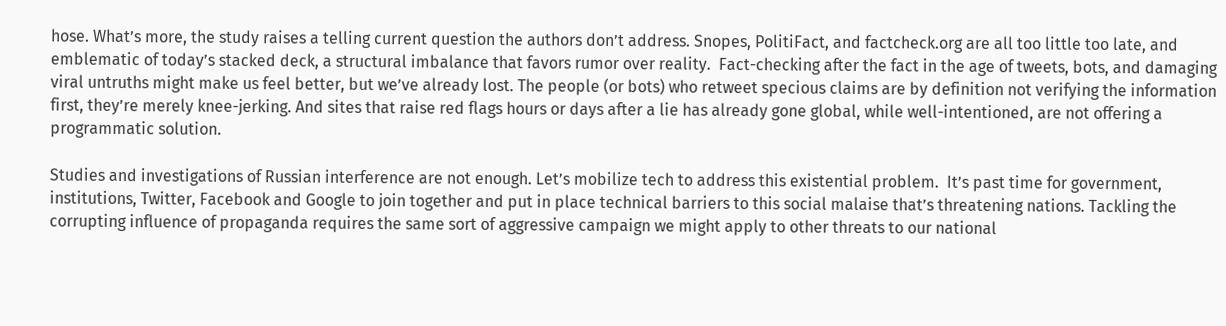hose. What’s more, the study raises a telling current question the authors don’t address. Snopes, PolitiFact, and factcheck.org are all too little too late, and emblematic of today’s stacked deck, a structural imbalance that favors rumor over reality.  Fact-checking after the fact in the age of tweets, bots, and damaging viral untruths might make us feel better, but we’ve already lost. The people (or bots) who retweet specious claims are by definition not verifying the information first, they’re merely knee-jerking. And sites that raise red flags hours or days after a lie has already gone global, while well-intentioned, are not offering a programmatic solution.

Studies and investigations of Russian interference are not enough. Let’s mobilize tech to address this existential problem.  It’s past time for government, institutions, Twitter, Facebook and Google to join together and put in place technical barriers to this social malaise that’s threatening nations. Tackling the corrupting influence of propaganda requires the same sort of aggressive campaign we might apply to other threats to our national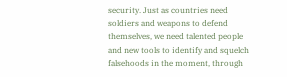security. Just as countries need soldiers and weapons to defend themselves, we need talented people and new tools to identify and squelch falsehoods in the moment, through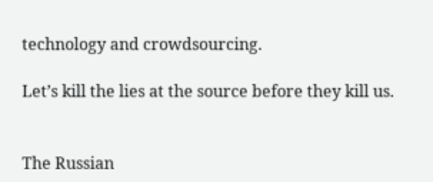technology and crowdsourcing.

Let’s kill the lies at the source before they kill us.


The Russian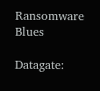Ransomware Blues

Datagate: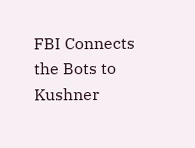FBI Connects the Bots to Kushner